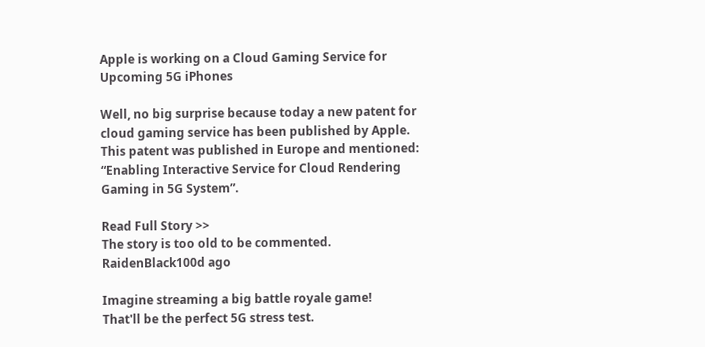Apple is working on a Cloud Gaming Service for Upcoming 5G iPhones

Well, no big surprise because today a new patent for cloud gaming service has been published by Apple. This patent was published in Europe and mentioned: “Enabling Interactive Service for Cloud Rendering Gaming in 5G System”.

Read Full Story >>
The story is too old to be commented.
RaidenBlack100d ago

Imagine streaming a big battle royale game!
That'll be the perfect 5G stress test.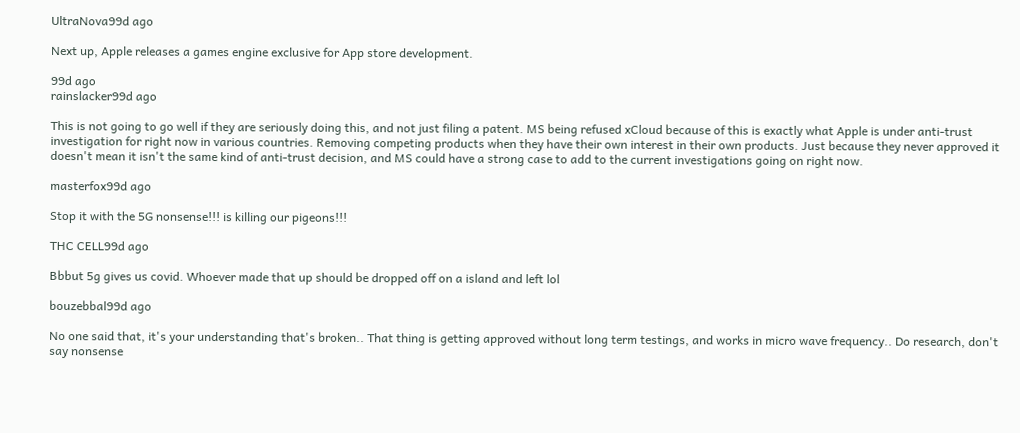UltraNova99d ago

Next up, Apple releases a games engine exclusive for App store development.

99d ago
rainslacker99d ago

This is not going to go well if they are seriously doing this, and not just filing a patent. MS being refused xCloud because of this is exactly what Apple is under anti-trust investigation for right now in various countries. Removing competing products when they have their own interest in their own products. Just because they never approved it doesn't mean it isn't the same kind of anti-trust decision, and MS could have a strong case to add to the current investigations going on right now.

masterfox99d ago

Stop it with the 5G nonsense!!! is killing our pigeons!!!

THC CELL99d ago

Bbbut 5g gives us covid. Whoever made that up should be dropped off on a island and left lol

bouzebbal99d ago

No one said that, it's your understanding that's broken.. That thing is getting approved without long term testings, and works in micro wave frequency.. Do research, don't say nonsense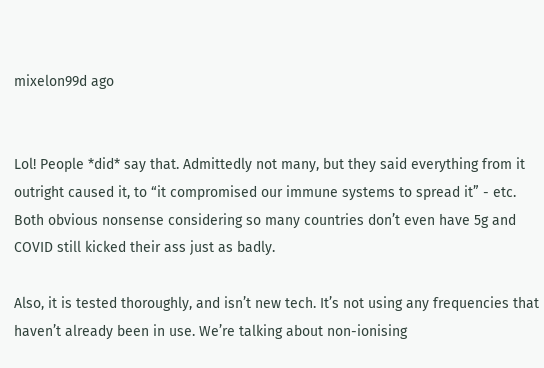mixelon99d ago


Lol! People *did* say that. Admittedly not many, but they said everything from it outright caused it, to “it compromised our immune systems to spread it” - etc. Both obvious nonsense considering so many countries don’t even have 5g and COVID still kicked their ass just as badly.

Also, it is tested thoroughly, and isn’t new tech. It’s not using any frequencies that haven’t already been in use. We’re talking about non-ionising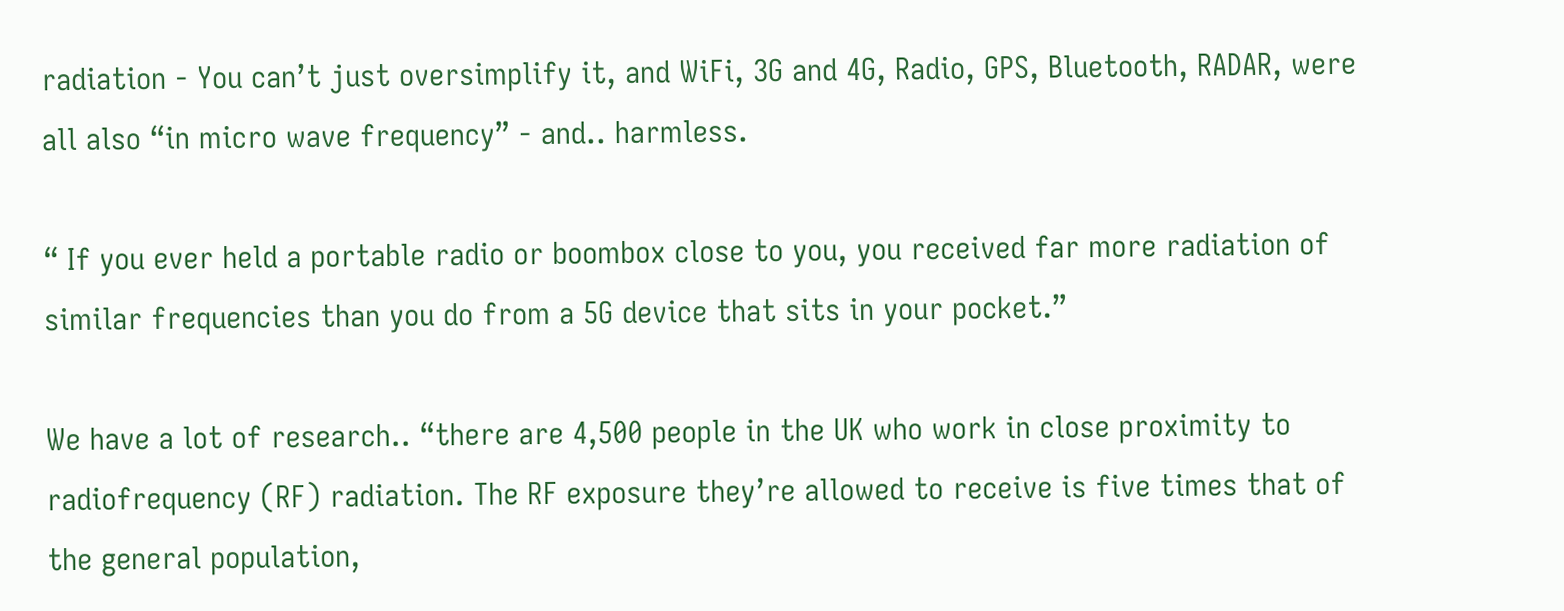radiation - You can’t just oversimplify it, and WiFi, 3G and 4G, Radio, GPS, Bluetooth, RADAR, were all also “in micro wave frequency” - and.. harmless.

“ If you ever held a portable radio or boombox close to you, you received far more radiation of similar frequencies than you do from a 5G device that sits in your pocket.”

We have a lot of research.. “there are 4,500 people in the UK who work in close proximity to radiofrequency (RF) radiation. The RF exposure they’re allowed to receive is five times that of the general population,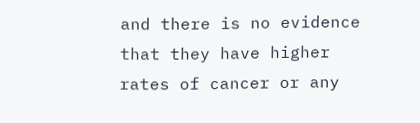and there is no evidence that they have higher rates of cancer or any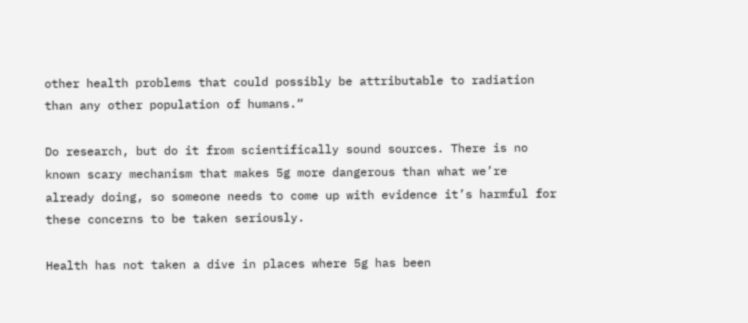other health problems that could possibly be attributable to radiation than any other population of humans.“

Do research, but do it from scientifically sound sources. There is no known scary mechanism that makes 5g more dangerous than what we’re already doing, so someone needs to come up with evidence it’s harmful for these concerns to be taken seriously.

Health has not taken a dive in places where 5g has been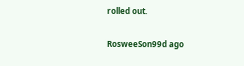rolled out.

RosweeSon99d ago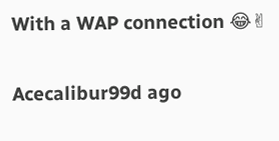With a WAP connection 😂✌

Acecalibur99d ago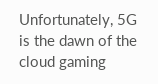Unfortunately, 5G is the dawn of the cloud gaming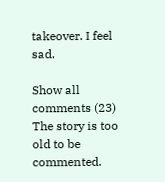takeover. I feel sad.

Show all comments (23)
The story is too old to be commented.